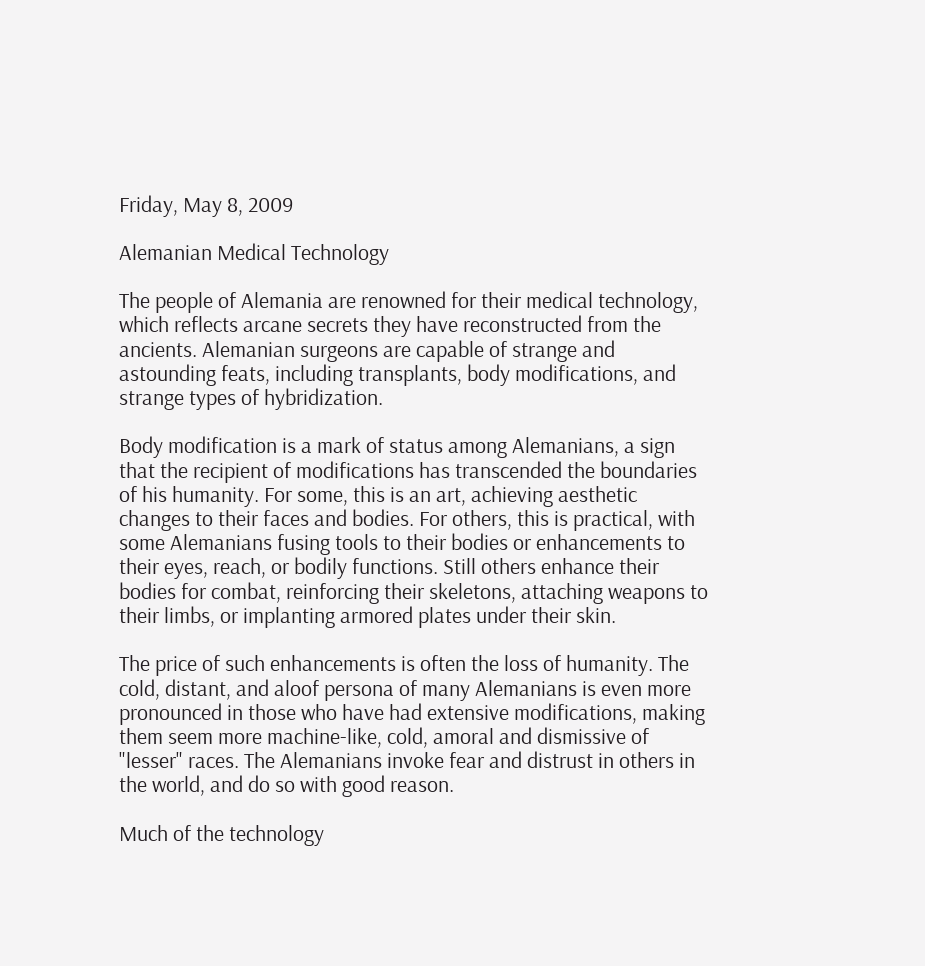Friday, May 8, 2009

Alemanian Medical Technology

The people of Alemania are renowned for their medical technology, which reflects arcane secrets they have reconstructed from the ancients. Alemanian surgeons are capable of strange and astounding feats, including transplants, body modifications, and strange types of hybridization.

Body modification is a mark of status among Alemanians, a sign that the recipient of modifications has transcended the boundaries of his humanity. For some, this is an art, achieving aesthetic changes to their faces and bodies. For others, this is practical, with some Alemanians fusing tools to their bodies or enhancements to their eyes, reach, or bodily functions. Still others enhance their bodies for combat, reinforcing their skeletons, attaching weapons to their limbs, or implanting armored plates under their skin.

The price of such enhancements is often the loss of humanity. The cold, distant, and aloof persona of many Alemanians is even more pronounced in those who have had extensive modifications, making them seem more machine-like, cold, amoral and dismissive of "lesser" races. The Alemanians invoke fear and distrust in others in the world, and do so with good reason.

Much of the technology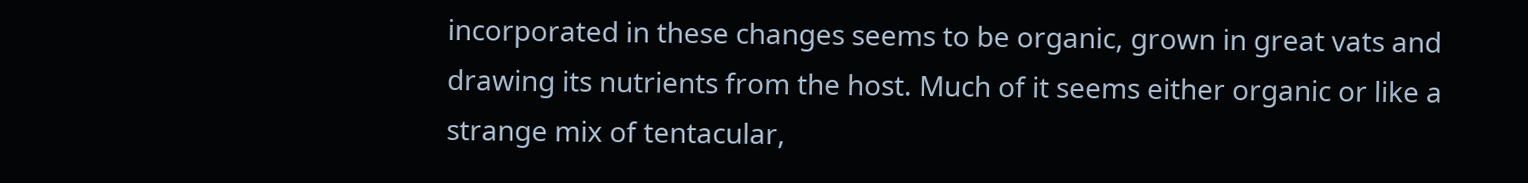incorporated in these changes seems to be organic, grown in great vats and drawing its nutrients from the host. Much of it seems either organic or like a strange mix of tentacular,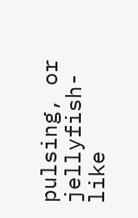pulsing, or jellyfish-like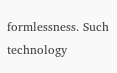formlessness. Such technology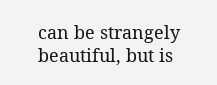can be strangely beautiful, but is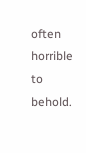often horrible to behold.